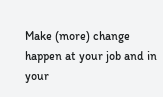Make (more) change happen at your job and in your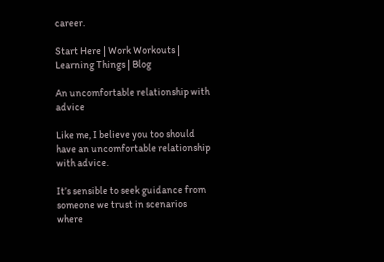career.

Start Here | Work Workouts | Learning Things | Blog

An uncomfortable relationship with advice

Like me, I believe you too should have an uncomfortable relationship with advice.

It’s sensible to seek guidance from someone we trust in scenarios where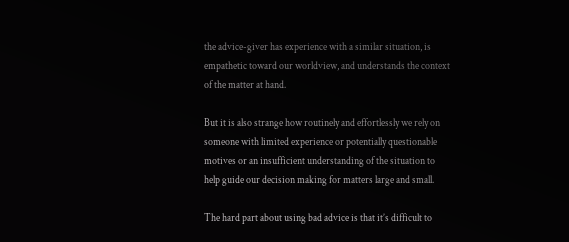the advice-giver has experience with a similar situation, is empathetic toward our worldview, and understands the context of the matter at hand.

But it is also strange how routinely and effortlessly we rely on someone with limited experience or potentially questionable motives or an insufficient understanding of the situation to help guide our decision making for matters large and small.

The hard part about using bad advice is that it’s difficult to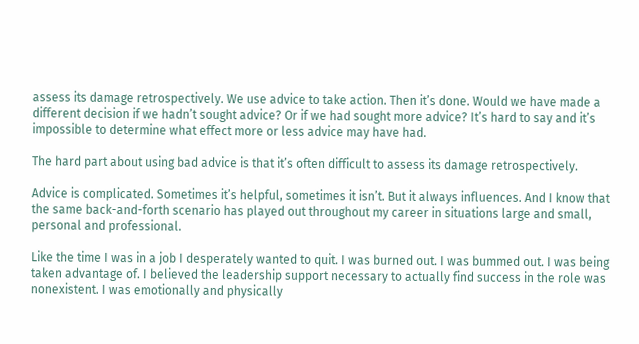assess its damage retrospectively. We use advice to take action. Then it’s done. Would we have made a different decision if we hadn’t sought advice? Or if we had sought more advice? It’s hard to say and it’s impossible to determine what effect more or less advice may have had.

The hard part about using bad advice is that it’s often difficult to assess its damage retrospectively.

Advice is complicated. Sometimes it’s helpful, sometimes it isn’t. But it always influences. And I know that the same back-and-forth scenario has played out throughout my career in situations large and small, personal and professional.

Like the time I was in a job I desperately wanted to quit. I was burned out. I was bummed out. I was being taken advantage of. I believed the leadership support necessary to actually find success in the role was nonexistent. I was emotionally and physically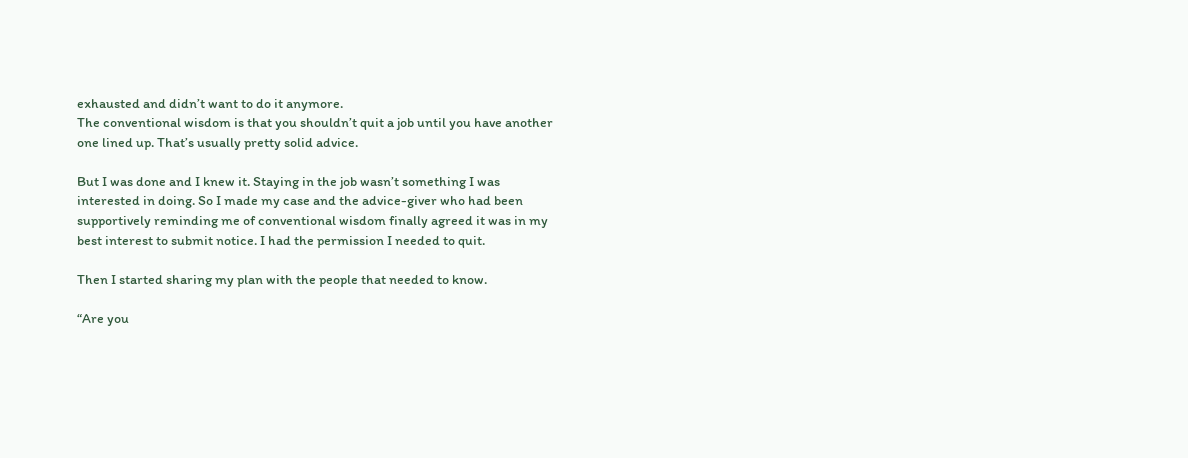exhausted and didn’t want to do it anymore.
The conventional wisdom is that you shouldn’t quit a job until you have another one lined up. That’s usually pretty solid advice.

But I was done and I knew it. Staying in the job wasn’t something I was interested in doing. So I made my case and the advice-giver who had been supportively reminding me of conventional wisdom finally agreed it was in my best interest to submit notice. I had the permission I needed to quit.

Then I started sharing my plan with the people that needed to know.

“Are you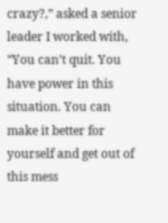crazy?,” asked a senior leader I worked with, “You can’t quit. You have power in this situation. You can make it better for yourself and get out of this mess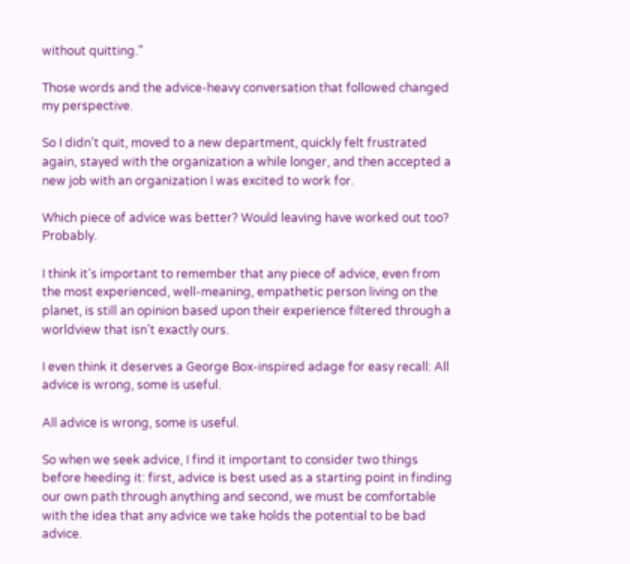without quitting.”

Those words and the advice-heavy conversation that followed changed my perspective.

So I didn’t quit, moved to a new department, quickly felt frustrated again, stayed with the organization a while longer, and then accepted a new job with an organization I was excited to work for.

Which piece of advice was better? Would leaving have worked out too? Probably.

I think it’s important to remember that any piece of advice, even from the most experienced, well-meaning, empathetic person living on the planet, is still an opinion based upon their experience filtered through a worldview that isn’t exactly ours.

I even think it deserves a George Box-inspired adage for easy recall: All advice is wrong, some is useful.

All advice is wrong, some is useful.

So when we seek advice, I find it important to consider two things before heeding it: first, advice is best used as a starting point in finding our own path through anything and second, we must be comfortable with the idea that any advice we take holds the potential to be bad advice.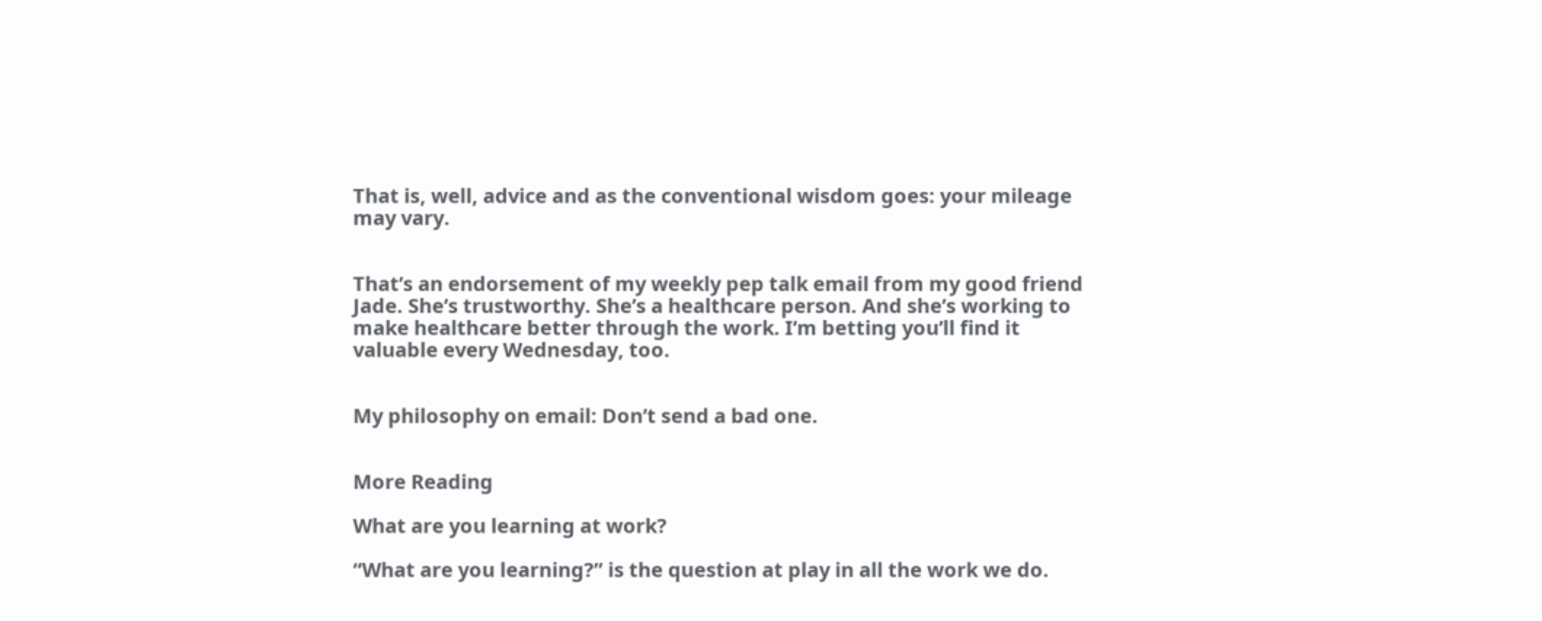That is, well, advice and as the conventional wisdom goes: your mileage may vary.


That’s an endorsement of my weekly pep talk email from my good friend Jade. She’s trustworthy. She’s a healthcare person. And she’s working to make healthcare better through the work. I’m betting you’ll find it valuable every Wednesday, too.


My philosophy on email: Don’t send a bad one.


More Reading

What are you learning at work?

“What are you learning?” is the question at play in all the work we do.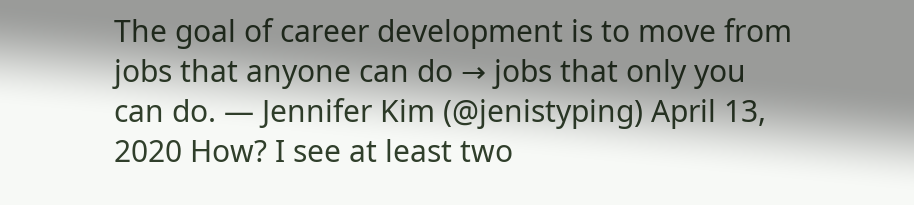The goal of career development is to move from jobs that anyone can do → jobs that only you can do. — Jennifer Kim (@jenistyping) April 13, 2020 How? I see at least two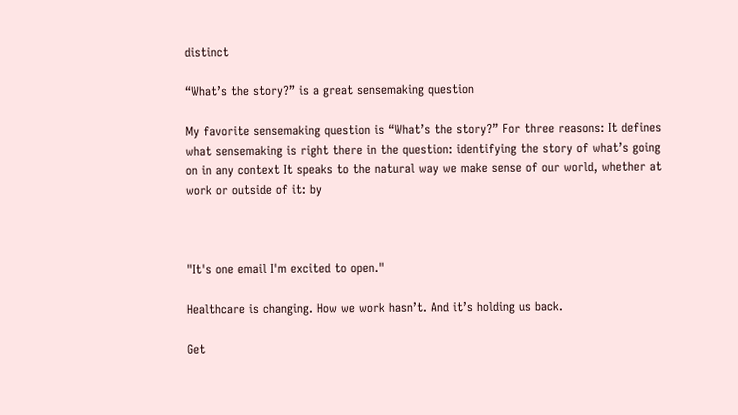distinct

“What’s the story?” is a great sensemaking question

My favorite sensemaking question is “What’s the story?” For three reasons: It defines what sensemaking is right there in the question: identifying the story of what’s going on in any context It speaks to the natural way we make sense of our world, whether at work or outside of it: by



"It's one email I'm excited to open."

Healthcare is changing. How we work hasn’t. And it’s holding us back.

Get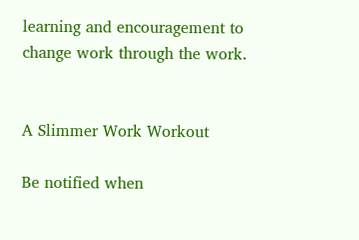learning and encouragement to change work through the work.


A Slimmer Work Workout

Be notified when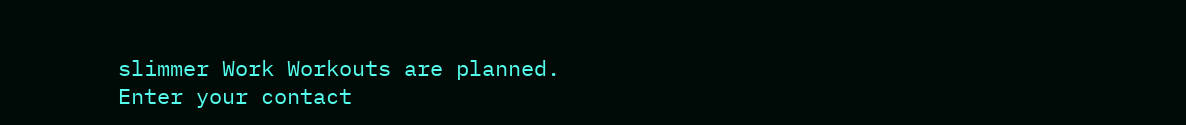slimmer Work Workouts are planned. Enter your contact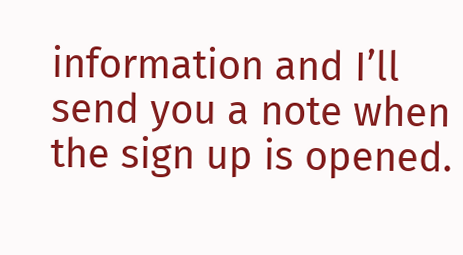information and I’ll send you a note when the sign up is opened.